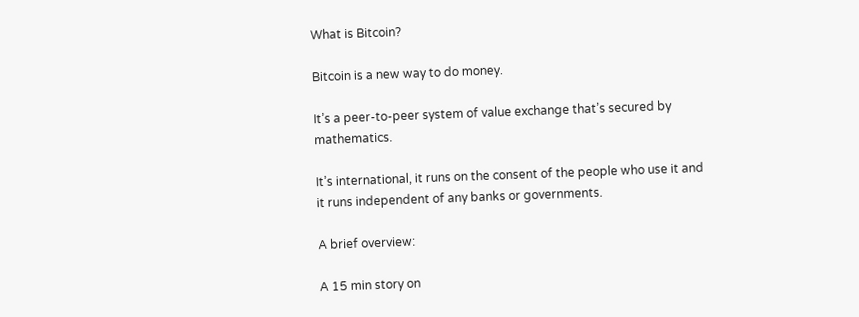What is Bitcoin?

Bitcoin is a new way to do money.

It’s a peer-to-peer system of value exchange that’s secured by mathematics.

It’s international, it runs on the consent of the people who use it and it runs independent of any banks or governments.

A brief overview:

A 15 min story on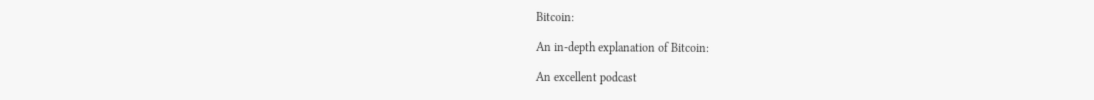Bitcoin:

An in-depth explanation of Bitcoin:

An excellent podcast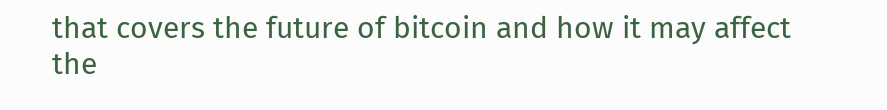that covers the future of bitcoin and how it may affect the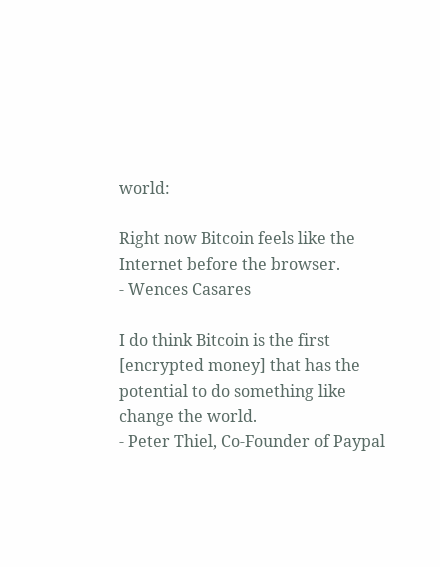world:

Right now Bitcoin feels like the Internet before the browser.
- Wences Casares

I do think Bitcoin is the first [encrypted money] that has the potential to do something like change the world.
- Peter Thiel, Co-Founder of Paypal